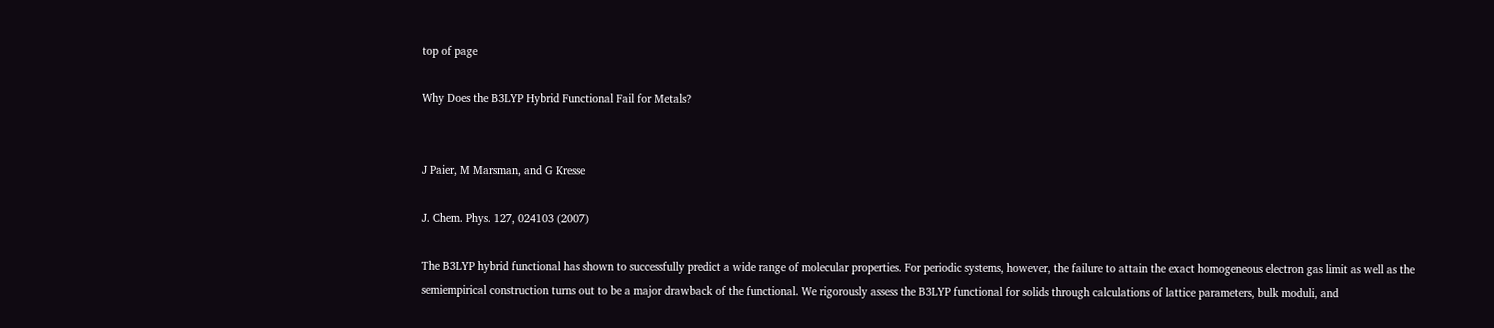top of page

Why Does the B3LYP Hybrid Functional Fail for Metals?


J Paier, M Marsman, and G Kresse

J. Chem. Phys. 127, 024103 (2007)

The B3LYP hybrid functional has shown to successfully predict a wide range of molecular properties. For periodic systems, however, the failure to attain the exact homogeneous electron gas limit as well as the semiempirical construction turns out to be a major drawback of the functional. We rigorously assess the B3LYP functional for solids through calculations of lattice parameters, bulk moduli, and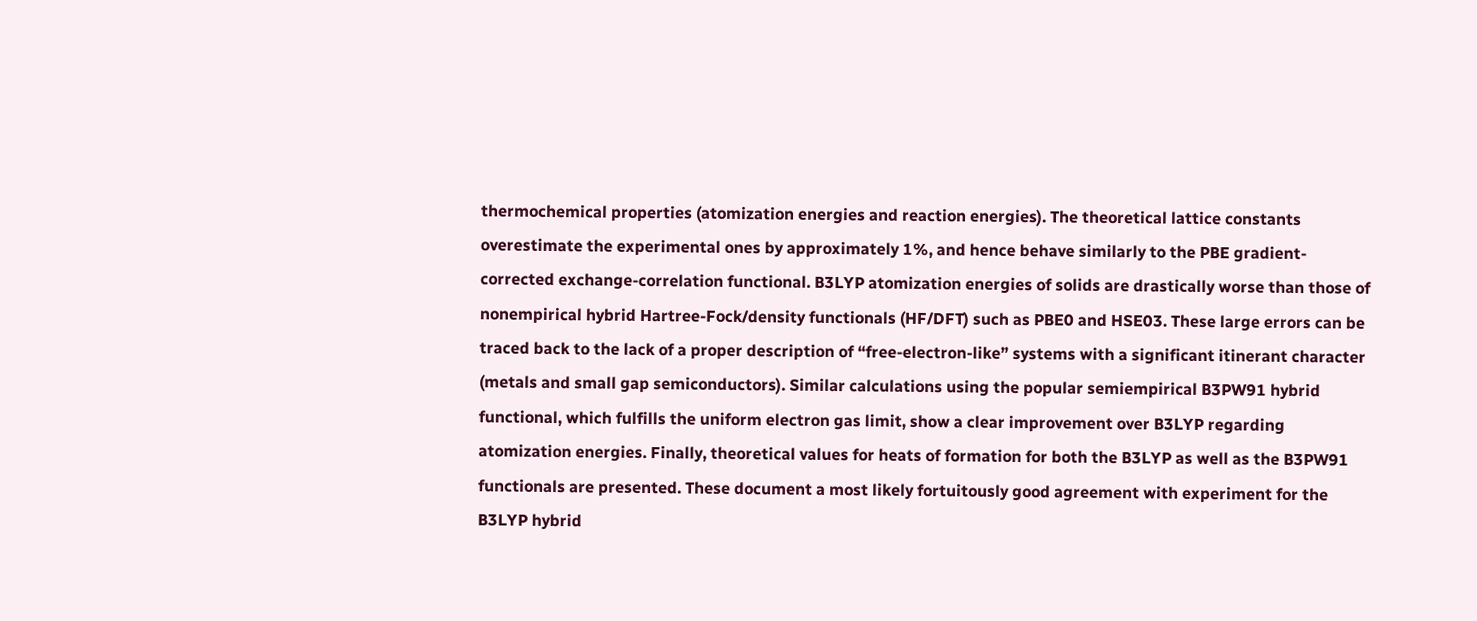thermochemical properties (atomization energies and reaction energies). The theoretical lattice constants overestimate the experimental ones by approximately 1%, and hence behave similarly to the PBE gradient-corrected exchange-correlation functional. B3LYP atomization energies of solids are drastically worse than those of nonempirical hybrid Hartree-Fock/density functionals (HF/DFT) such as PBE0 and HSE03. These large errors can be traced back to the lack of a proper description of “free-electron-like” systems with a significant itinerant character (metals and small gap semiconductors). Similar calculations using the popular semiempirical B3PW91 hybrid functional, which fulfills the uniform electron gas limit, show a clear improvement over B3LYP regarding atomization energies. Finally, theoretical values for heats of formation for both the B3LYP as well as the B3PW91 functionals are presented. These document a most likely fortuitously good agreement with experiment for the B3LYP hybrid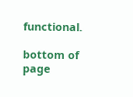functional.

bottom of page